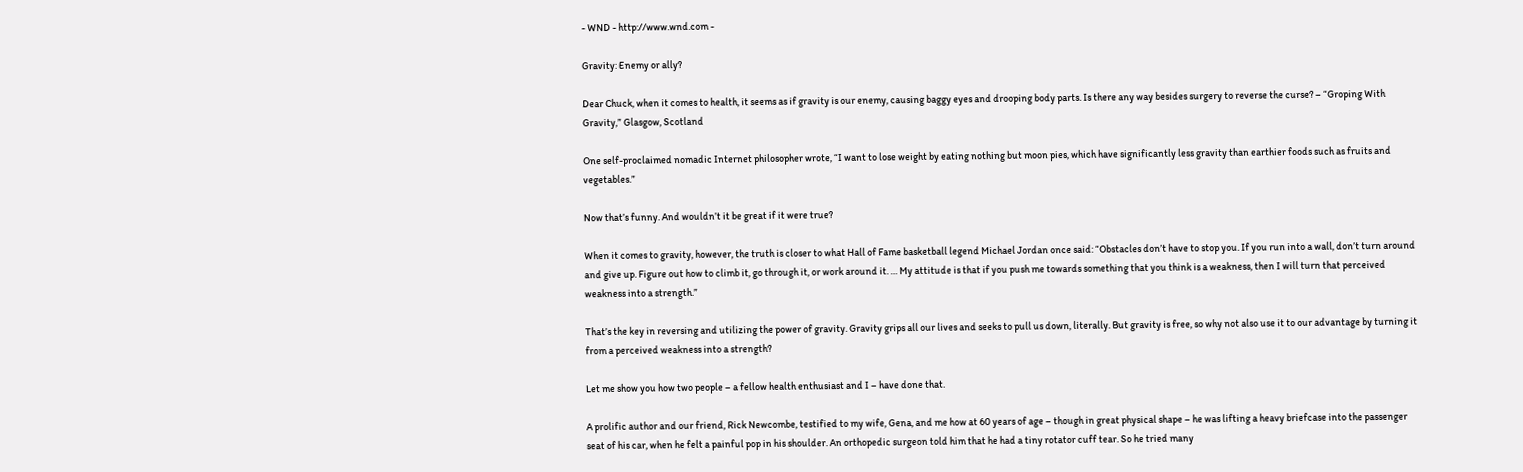- WND - http://www.wnd.com -

Gravity: Enemy or ally?

Dear Chuck, when it comes to health, it seems as if gravity is our enemy, causing baggy eyes and drooping body parts. Is there any way besides surgery to reverse the curse? – “Groping With Gravity,” Glasgow, Scotland

One self-proclaimed nomadic Internet philosopher wrote, “I want to lose weight by eating nothing but moon pies, which have significantly less gravity than earthier foods such as fruits and vegetables.”

Now that’s funny. And wouldn’t it be great if it were true?

When it comes to gravity, however, the truth is closer to what Hall of Fame basketball legend Michael Jordan once said: “Obstacles don’t have to stop you. If you run into a wall, don’t turn around and give up. Figure out how to climb it, go through it, or work around it. … My attitude is that if you push me towards something that you think is a weakness, then I will turn that perceived weakness into a strength.”

That’s the key in reversing and utilizing the power of gravity. Gravity grips all our lives and seeks to pull us down, literally. But gravity is free, so why not also use it to our advantage by turning it from a perceived weakness into a strength?

Let me show you how two people – a fellow health enthusiast and I – have done that.

A prolific author and our friend, Rick Newcombe, testified to my wife, Gena, and me how at 60 years of age – though in great physical shape – he was lifting a heavy briefcase into the passenger seat of his car, when he felt a painful pop in his shoulder. An orthopedic surgeon told him that he had a tiny rotator cuff tear. So he tried many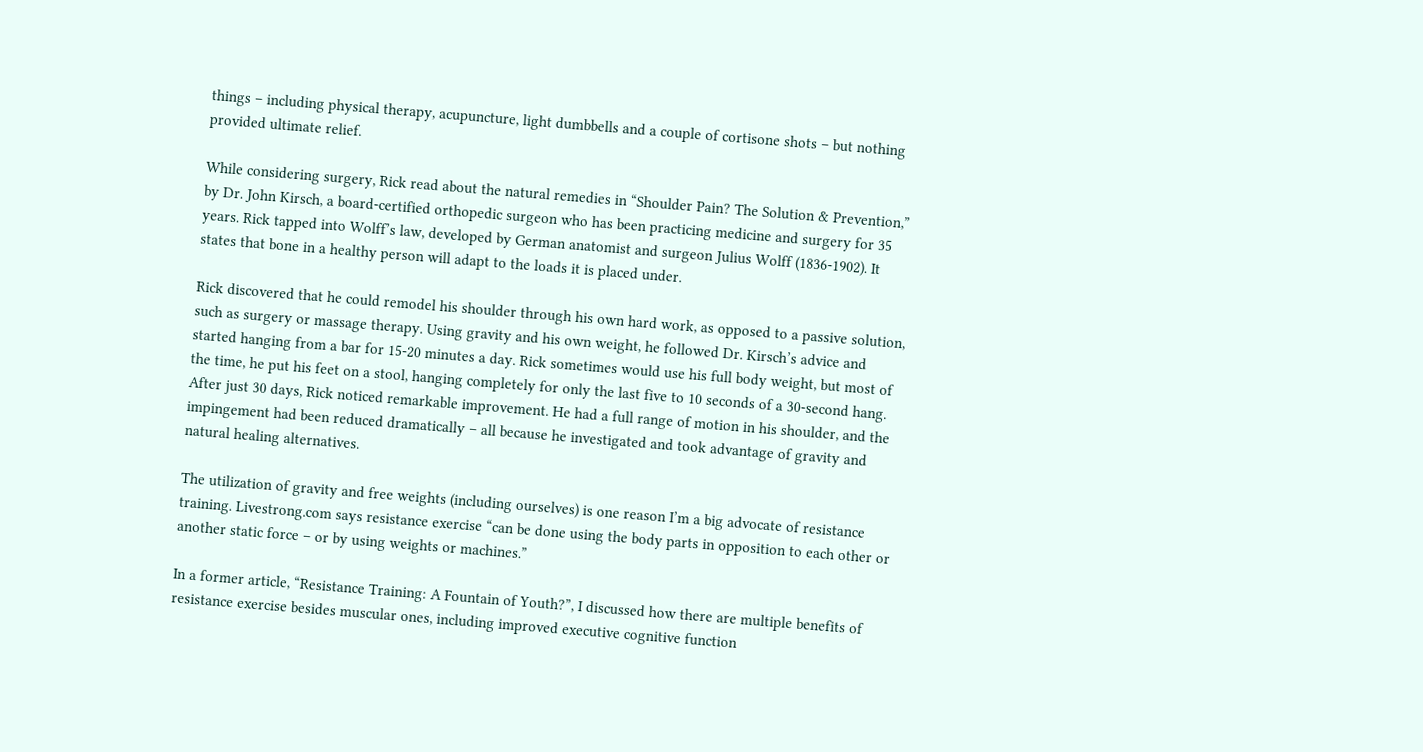things – including physical therapy, acupuncture, light dumbbells and a couple of cortisone shots – but nothing provided ultimate relief.

While considering surgery, Rick read about the natural remedies in “Shoulder Pain? The Solution & Prevention,” by Dr. John Kirsch, a board-certified orthopedic surgeon who has been practicing medicine and surgery for 35 years. Rick tapped into Wolff’s law, developed by German anatomist and surgeon Julius Wolff (1836-1902). It states that bone in a healthy person will adapt to the loads it is placed under.

Rick discovered that he could remodel his shoulder through his own hard work, as opposed to a passive solution, such as surgery or massage therapy. Using gravity and his own weight, he followed Dr. Kirsch’s advice and started hanging from a bar for 15-20 minutes a day. Rick sometimes would use his full body weight, but most of the time, he put his feet on a stool, hanging completely for only the last five to 10 seconds of a 30-second hang. After just 30 days, Rick noticed remarkable improvement. He had a full range of motion in his shoulder, and the impingement had been reduced dramatically – all because he investigated and took advantage of gravity and natural healing alternatives.

The utilization of gravity and free weights (including ourselves) is one reason I’m a big advocate of resistance training. Livestrong.com says resistance exercise “can be done using the body parts in opposition to each other or another static force – or by using weights or machines.”

In a former article, “Resistance Training: A Fountain of Youth?”, I discussed how there are multiple benefits of resistance exercise besides muscular ones, including improved executive cognitive function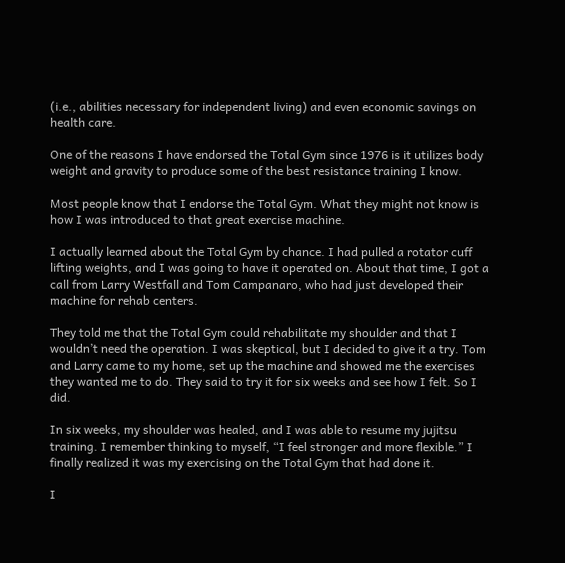(i.e., abilities necessary for independent living) and even economic savings on health care.

One of the reasons I have endorsed the Total Gym since 1976 is it utilizes body weight and gravity to produce some of the best resistance training I know.

Most people know that I endorse the Total Gym. What they might not know is how I was introduced to that great exercise machine.

I actually learned about the Total Gym by chance. I had pulled a rotator cuff lifting weights, and I was going to have it operated on. About that time, I got a call from Larry Westfall and Tom Campanaro, who had just developed their machine for rehab centers.

They told me that the Total Gym could rehabilitate my shoulder and that I wouldn’t need the operation. I was skeptical, but I decided to give it a try. Tom and Larry came to my home, set up the machine and showed me the exercises they wanted me to do. They said to try it for six weeks and see how I felt. So I did.

In six weeks, my shoulder was healed, and I was able to resume my jujitsu training. I remember thinking to myself, “I feel stronger and more flexible.” I finally realized it was my exercising on the Total Gym that had done it.

I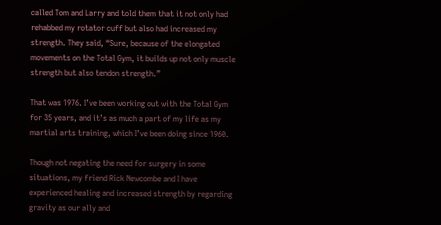called Tom and Larry and told them that it not only had rehabbed my rotator cuff but also had increased my strength. They said, “Sure, because of the elongated movements on the Total Gym, it builds up not only muscle strength but also tendon strength.”

That was 1976. I’ve been working out with the Total Gym for 35 years, and it’s as much a part of my life as my martial arts training, which I’ve been doing since 1960.

Though not negating the need for surgery in some situations, my friend Rick Newcombe and I have experienced healing and increased strength by regarding gravity as our ally and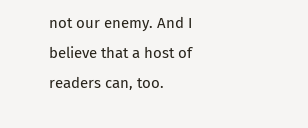not our enemy. And I believe that a host of readers can, too.